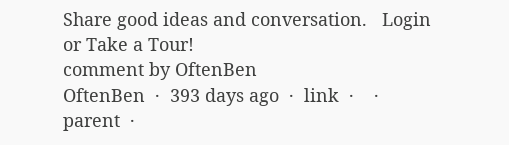Share good ideas and conversation.   Login or Take a Tour!
comment by OftenBen
OftenBen  ·  393 days ago  ·  link  ·    ·  parent  ·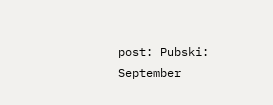post: Pubski: September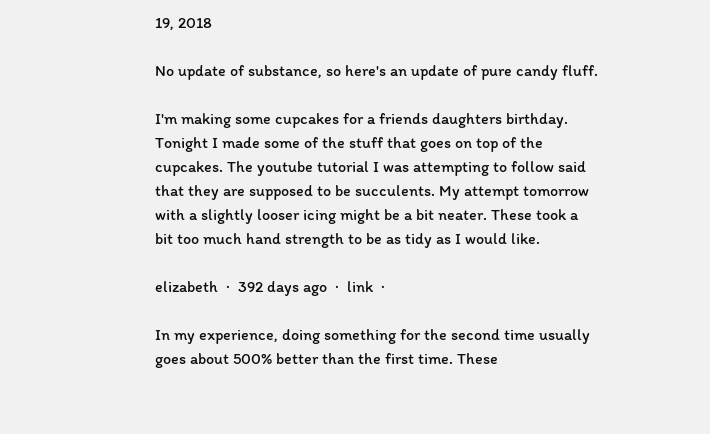19, 2018

No update of substance, so here's an update of pure candy fluff.

I'm making some cupcakes for a friends daughters birthday. Tonight I made some of the stuff that goes on top of the cupcakes. The youtube tutorial I was attempting to follow said that they are supposed to be succulents. My attempt tomorrow with a slightly looser icing might be a bit neater. These took a bit too much hand strength to be as tidy as I would like.

elizabeth  ·  392 days ago  ·  link  ·

In my experience, doing something for the second time usually goes about 500% better than the first time. These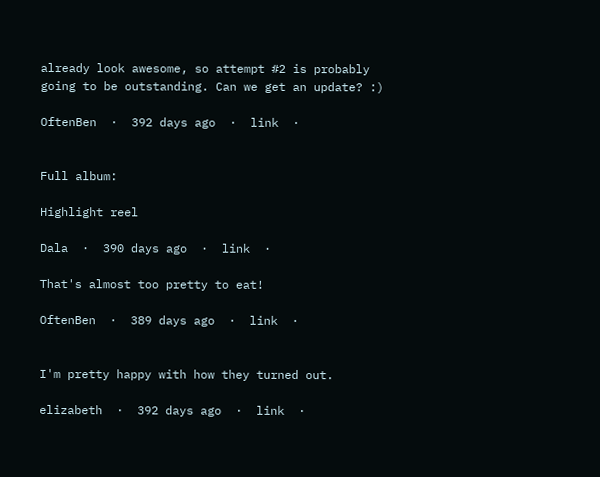already look awesome, so attempt #2 is probably going to be outstanding. Can we get an update? :)

OftenBen  ·  392 days ago  ·  link  ·


Full album:

Highlight reel

Dala  ·  390 days ago  ·  link  ·

That's almost too pretty to eat!

OftenBen  ·  389 days ago  ·  link  ·


I'm pretty happy with how they turned out.

elizabeth  ·  392 days ago  ·  link  ·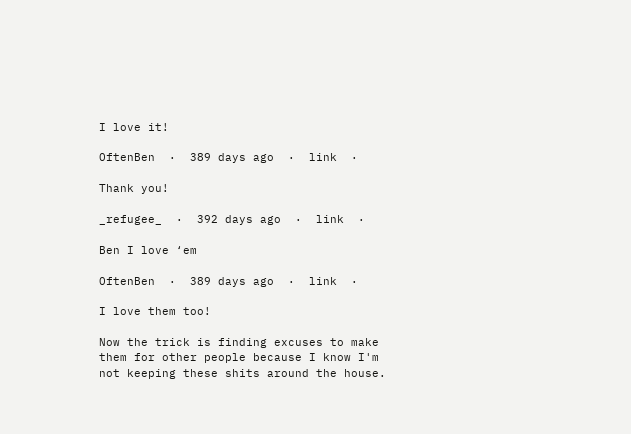I love it!

OftenBen  ·  389 days ago  ·  link  ·

Thank you!

_refugee_  ·  392 days ago  ·  link  ·

Ben I love ‘em

OftenBen  ·  389 days ago  ·  link  ·

I love them too!

Now the trick is finding excuses to make them for other people because I know I'm not keeping these shits around the house.